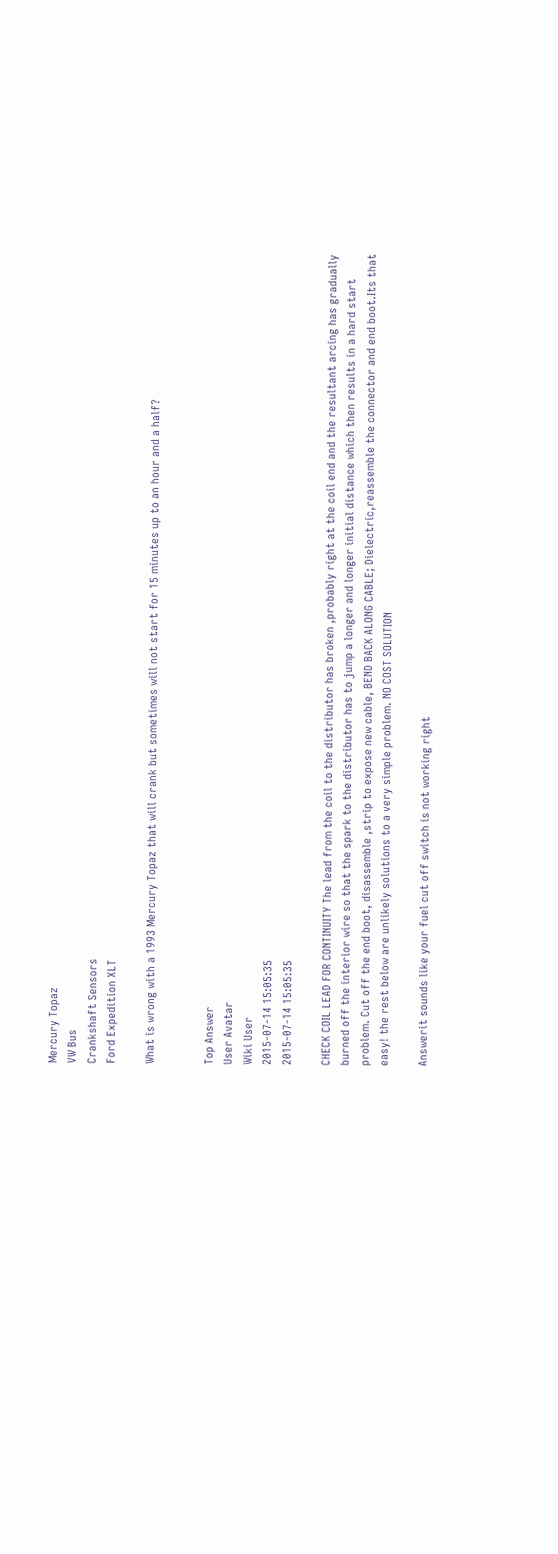Mercury Topaz
VW Bus
Crankshaft Sensors
Ford Expedition XLT

What is wrong with a 1993 Mercury Topaz that will crank but sometimes will not start for 15 minutes up to an hour and a half?


Top Answer
User Avatar
Wiki User
2015-07-14 15:05:35
2015-07-14 15:05:35

CHECK COIL LEAD FOR CONTINUITY The lead from the coil to the distributor has broken ,probably right at the coil end and the resultant arcing has gradually burned off the interior wire so that the spark to the distributor has to jump a longer and longer initial distance which then results in a hard start problem. Cut off the end boot, disassemble ,strip to expose new cable, BEND BACK ALONG CABLE; Dielectric,reassemble the connector and end boot.Its that easy! the rest below are unlikely solutions to a very simple problem. NO COST SOLUTION

Answerit sounds like your fuel cut off switch is not working right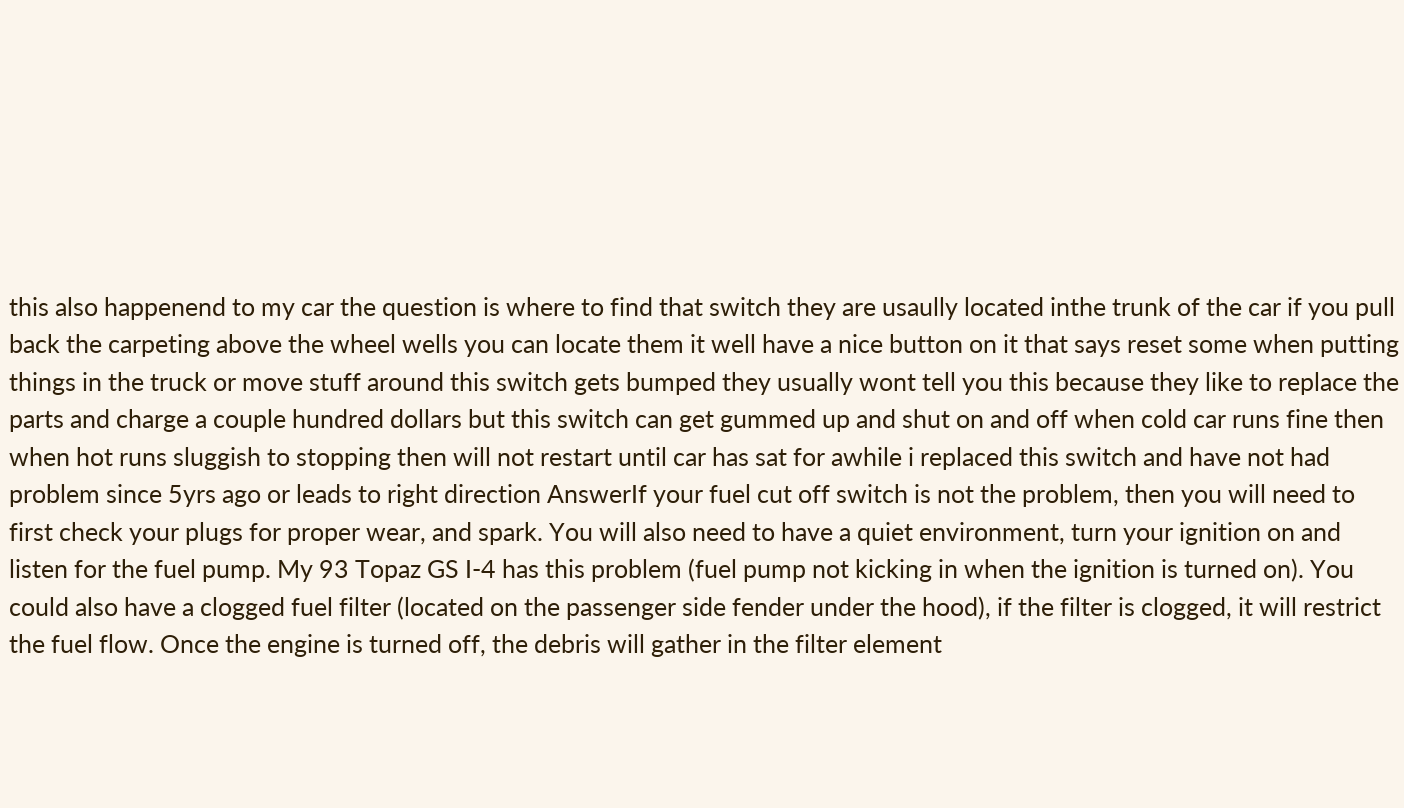this also happenend to my car the question is where to find that switch they are usaully located inthe trunk of the car if you pull back the carpeting above the wheel wells you can locate them it well have a nice button on it that says reset some when putting things in the truck or move stuff around this switch gets bumped they usually wont tell you this because they like to replace the parts and charge a couple hundred dollars but this switch can get gummed up and shut on and off when cold car runs fine then when hot runs sluggish to stopping then will not restart until car has sat for awhile i replaced this switch and have not had problem since 5yrs ago or leads to right direction AnswerIf your fuel cut off switch is not the problem, then you will need to first check your plugs for proper wear, and spark. You will also need to have a quiet environment, turn your ignition on and listen for the fuel pump. My 93 Topaz GS I-4 has this problem (fuel pump not kicking in when the ignition is turned on). You could also have a clogged fuel filter (located on the passenger side fender under the hood), if the filter is clogged, it will restrict the fuel flow. Once the engine is turned off, the debris will gather in the filter element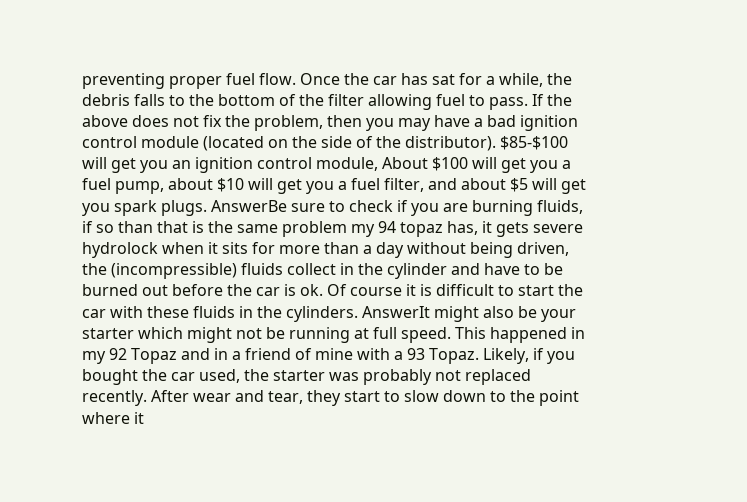preventing proper fuel flow. Once the car has sat for a while, the debris falls to the bottom of the filter allowing fuel to pass. If the above does not fix the problem, then you may have a bad ignition control module (located on the side of the distributor). $85-$100 will get you an ignition control module, About $100 will get you a fuel pump, about $10 will get you a fuel filter, and about $5 will get you spark plugs. AnswerBe sure to check if you are burning fluids, if so than that is the same problem my 94 topaz has, it gets severe hydrolock when it sits for more than a day without being driven, the (incompressible) fluids collect in the cylinder and have to be burned out before the car is ok. Of course it is difficult to start the car with these fluids in the cylinders. AnswerIt might also be your starter which might not be running at full speed. This happened in my 92 Topaz and in a friend of mine with a 93 Topaz. Likely, if you bought the car used, the starter was probably not replaced recently. After wear and tear, they start to slow down to the point where it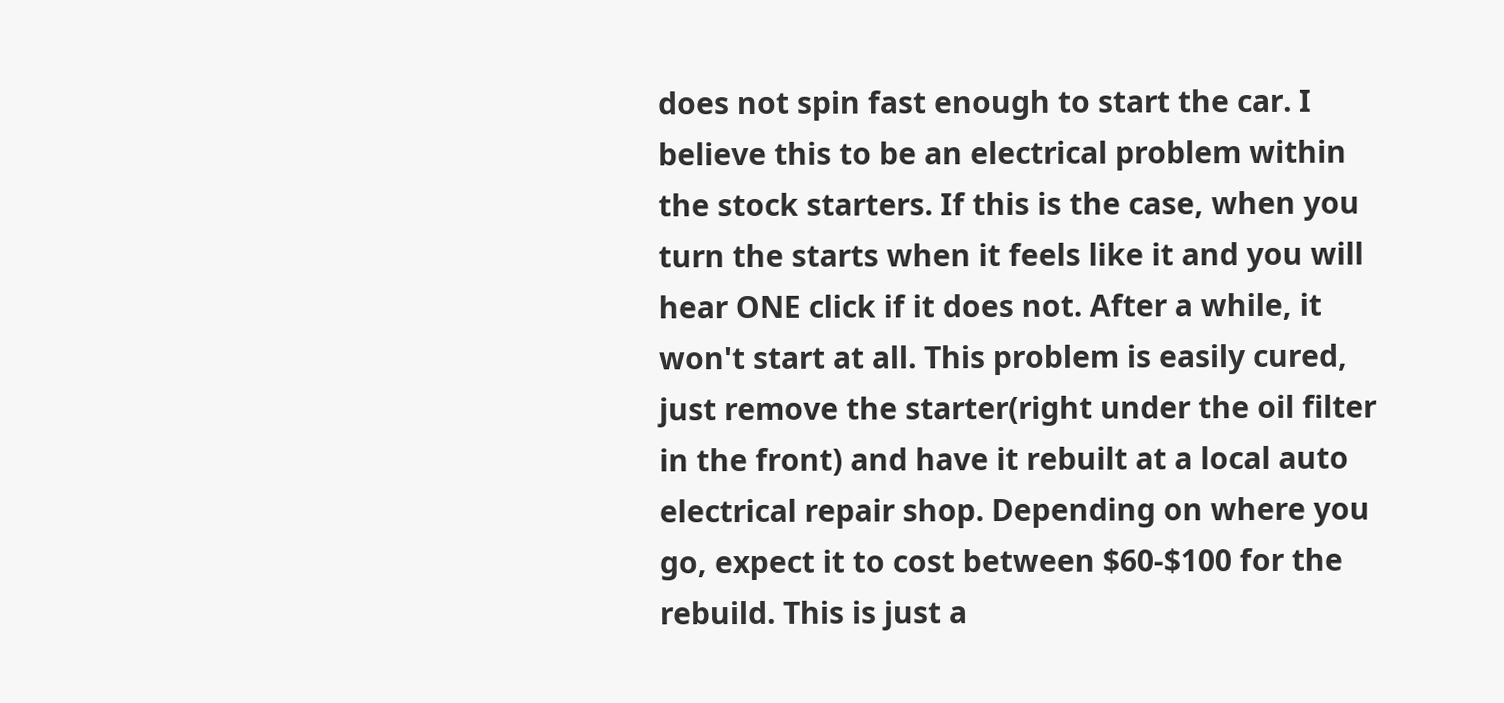does not spin fast enough to start the car. I believe this to be an electrical problem within the stock starters. If this is the case, when you turn the starts when it feels like it and you will hear ONE click if it does not. After a while, it won't start at all. This problem is easily cured, just remove the starter(right under the oil filter in the front) and have it rebuilt at a local auto electrical repair shop. Depending on where you go, expect it to cost between $60-$100 for the rebuild. This is just a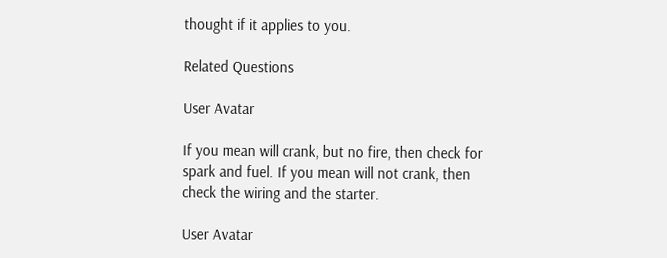thought if it applies to you.

Related Questions

User Avatar

If you mean will crank, but no fire, then check for spark and fuel. If you mean will not crank, then check the wiring and the starter.

User Avatar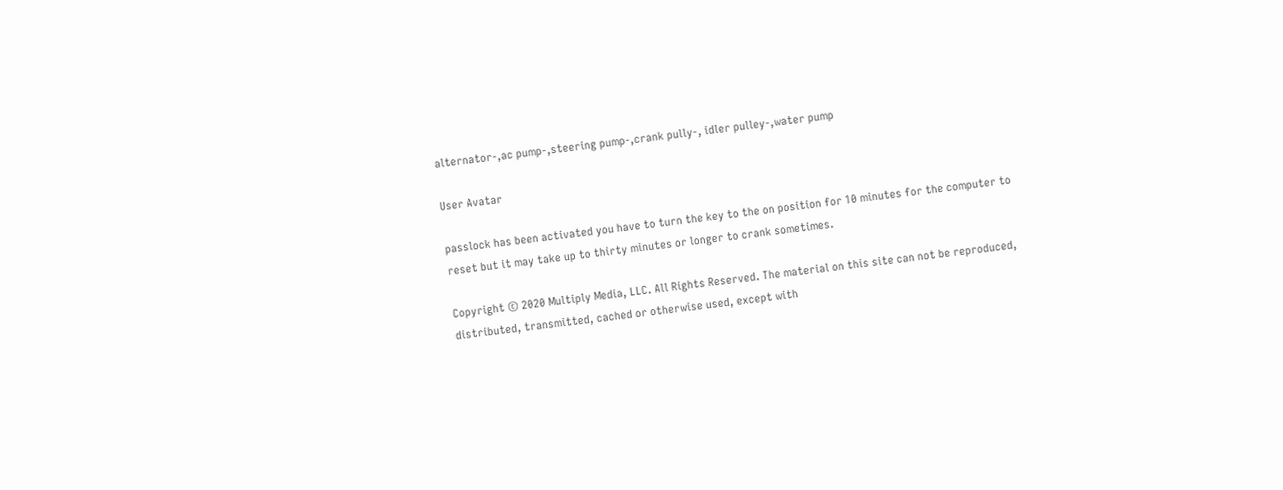alternator-,ac pump-,steering pump-,crank pully-, idler pulley-,water pump

User Avatar

passlock has been activated you have to turn the key to the on position for 10 minutes for the computer to reset but it may take up to thirty minutes or longer to crank sometimes.

Copyright © 2020 Multiply Media, LLC. All Rights Reserved. The material on this site can not be reproduced, distributed, transmitted, cached or otherwise used, except with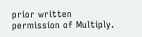prior written permission of Multiply.